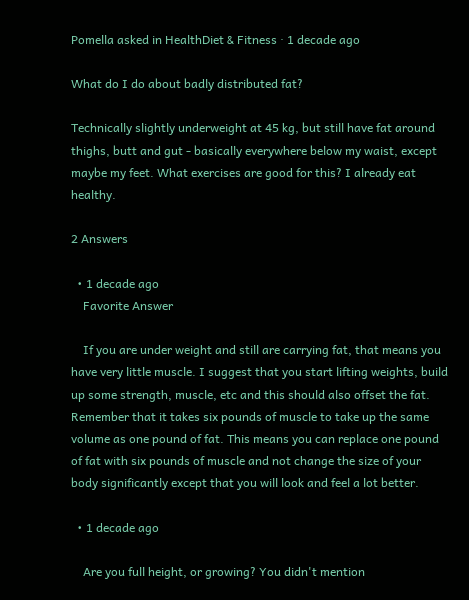Pomella asked in HealthDiet & Fitness · 1 decade ago

What do I do about badly distributed fat?

Technically slightly underweight at 45 kg, but still have fat around thighs, butt and gut - basically everywhere below my waist, except maybe my feet. What exercises are good for this? I already eat healthy.

2 Answers

  • 1 decade ago
    Favorite Answer

    If you are under weight and still are carrying fat, that means you have very little muscle. I suggest that you start lifting weights, build up some strength, muscle, etc and this should also offset the fat. Remember that it takes six pounds of muscle to take up the same volume as one pound of fat. This means you can replace one pound of fat with six pounds of muscle and not change the size of your body significantly except that you will look and feel a lot better.

  • 1 decade ago

    Are you full height, or growing? You didn't mention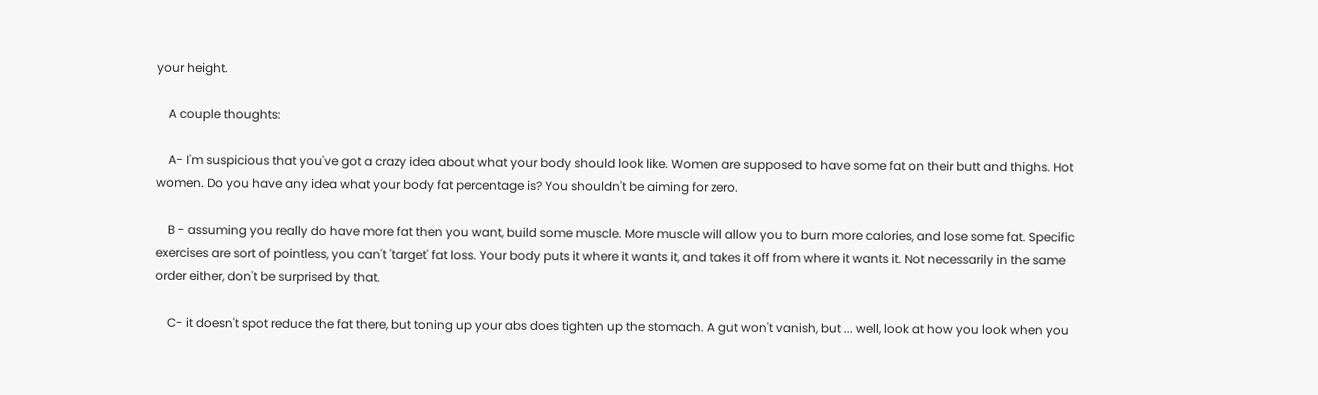your height.

    A couple thoughts:

    A- I'm suspicious that you've got a crazy idea about what your body should look like. Women are supposed to have some fat on their butt and thighs. Hot women. Do you have any idea what your body fat percentage is? You shouldn't be aiming for zero.

    B - assuming you really do have more fat then you want, build some muscle. More muscle will allow you to burn more calories, and lose some fat. Specific exercises are sort of pointless, you can't 'target' fat loss. Your body puts it where it wants it, and takes it off from where it wants it. Not necessarily in the same order either, don't be surprised by that.

    C- it doesn't spot reduce the fat there, but toning up your abs does tighten up the stomach. A gut won't vanish, but ... well, look at how you look when you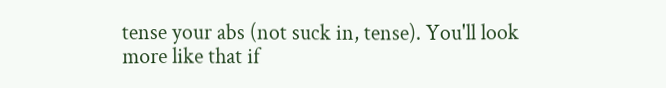tense your abs (not suck in, tense). You'll look more like that if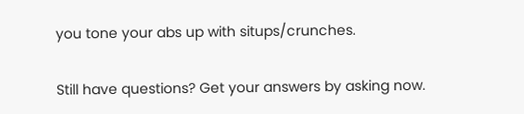you tone your abs up with situps/crunches.

Still have questions? Get your answers by asking now.